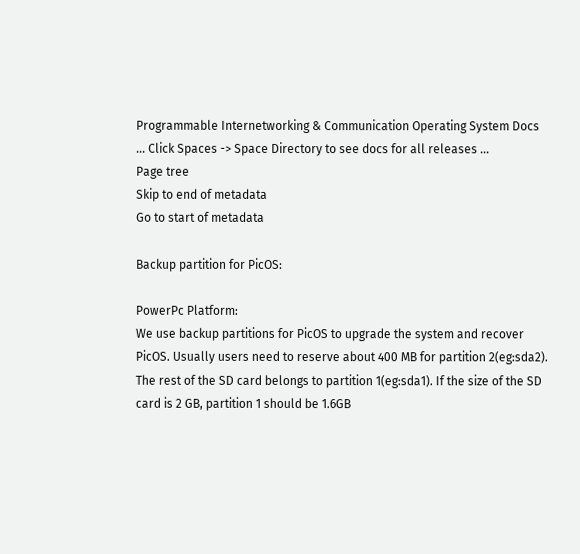Programmable Internetworking & Communication Operating System Docs ... Click Spaces -> Space Directory to see docs for all releases ...
Page tree
Skip to end of metadata
Go to start of metadata

Backup partition for PicOS:

PowerPc Platform:
We use backup partitions for PicOS to upgrade the system and recover PicOS. Usually users need to reserve about 400 MB for partition 2(eg:sda2). The rest of the SD card belongs to partition 1(eg:sda1). If the size of the SD card is 2 GB, partition 1 should be 1.6GB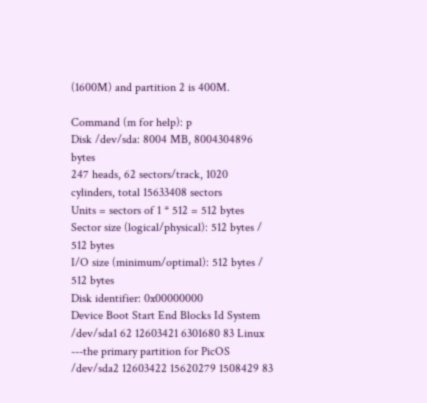(1600M) and partition 2 is 400M.

Command (m for help): p
Disk /dev/sda: 8004 MB, 8004304896 bytes
247 heads, 62 sectors/track, 1020 cylinders, total 15633408 sectors
Units = sectors of 1 * 512 = 512 bytes
Sector size (logical/physical): 512 bytes / 512 bytes
I/O size (minimum/optimal): 512 bytes / 512 bytes
Disk identifier: 0x00000000
Device Boot Start End Blocks Id System
/dev/sda1 62 12603421 6301680 83 Linux             ---the primary partition for PicOS
/dev/sda2 12603422 15620279 1508429 83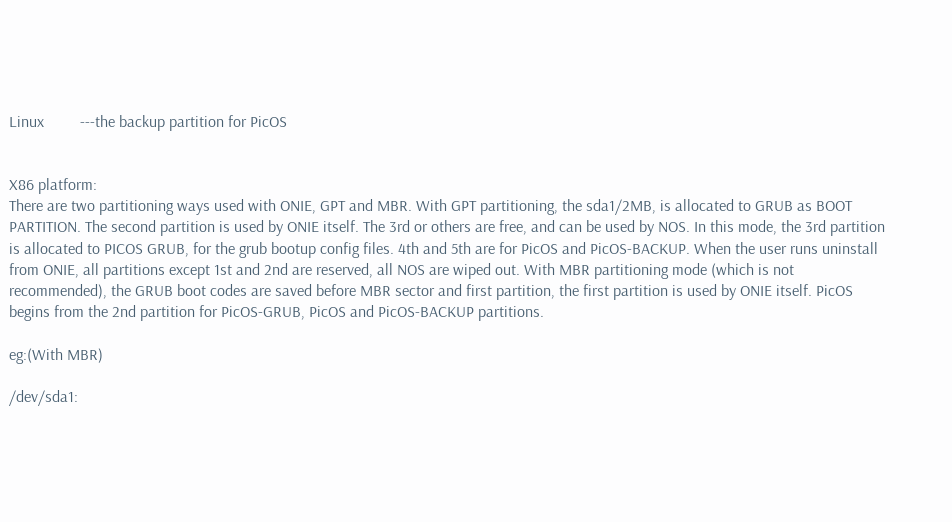Linux         ---the backup partition for PicOS


X86 platform:
There are two partitioning ways used with ONIE, GPT and MBR. With GPT partitioning, the sda1/2MB, is allocated to GRUB as BOOT PARTITION. The second partition is used by ONIE itself. The 3rd or others are free, and can be used by NOS. In this mode, the 3rd partition is allocated to PICOS GRUB, for the grub bootup config files. 4th and 5th are for PicOS and PicOS-BACKUP. When the user runs uninstall from ONIE, all partitions except 1st and 2nd are reserved, all NOS are wiped out. With MBR partitioning mode (which is not recommended), the GRUB boot codes are saved before MBR sector and first partition, the first partition is used by ONIE itself. PicOS begins from the 2nd partition for PicOS-GRUB, PicOS and PicOS-BACKUP partitions.

eg:(With MBR)

/dev/sda1: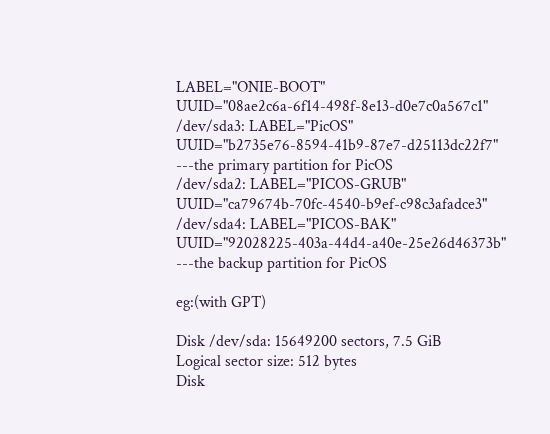LABEL="ONIE-BOOT" UUID="08ae2c6a-6f14-498f-8e13-d0e7c0a567c1"
/dev/sda3: LABEL="PicOS" UUID="b2735e76-8594-41b9-87e7-d25113dc22f7"        ---the primary partition for PicOS
/dev/sda2: LABEL="PICOS-GRUB" UUID="ca79674b-70fc-4540-b9ef-c98c3afadce3"
/dev/sda4: LABEL="PICOS-BAK" UUID="92028225-403a-44d4-a40e-25e26d46373b"     ---the backup partition for PicOS

eg:(with GPT)

Disk /dev/sda: 15649200 sectors, 7.5 GiB
Logical sector size: 512 bytes
Disk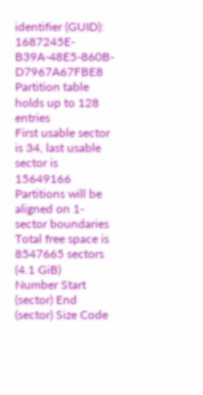identifier (GUID): 1687245E-B39A-48E5-860B-D7967A67FBE8
Partition table holds up to 128 entries
First usable sector is 34, last usable sector is 15649166
Partitions will be aligned on 1-sector boundaries
Total free space is 8547665 sectors (4.1 GiB)
Number Start (sector) End (sector) Size Code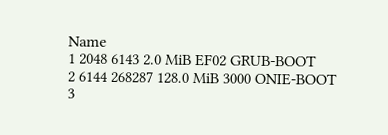Name
1 2048 6143 2.0 MiB EF02 GRUB-BOOT
2 6144 268287 128.0 MiB 3000 ONIE-BOOT
3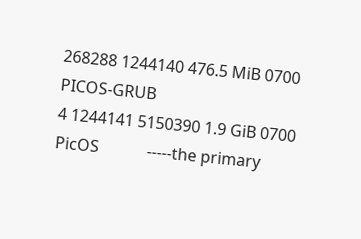268288 1244140 476.5 MiB 0700 PICOS-GRUB
4 1244141 5150390 1.9 GiB 0700 PicOS            -----the primary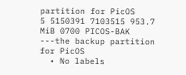partition for PicOS
5 5150391 7103515 953.7 MiB 0700 PICOS-BAK       ---the backup partition for PicOS
  • No labels